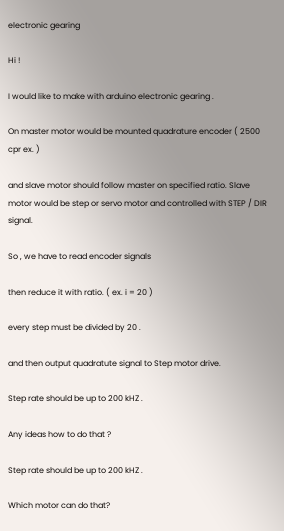electronic gearing

Hi !

I would like to make with arduino electronic gearing .

On master motor would be mounted quadrature encoder ( 2500 cpr ex. )

and slave motor should follow master on specified ratio. Slave motor would be step or servo motor and controlled with STEP / DIR signal.

So , we have to read encoder signals

then reduce it with ratio. ( ex. i = 20 )

every step must be divided by 20 .

and then output quadratute signal to Step motor drive.

Step rate should be up to 200 kHZ .

Any ideas how to do that ?

Step rate should be up to 200 kHZ .

Which motor can do that?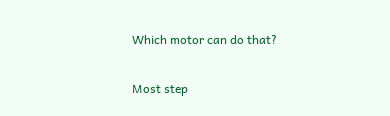Which motor can do that?

Most step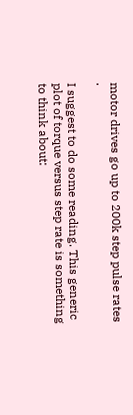motor drives go up to 200k step pulse rates .

I suggest to do some reading. This generic plot of torque versus step rate is something to think about: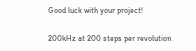Good luck with your project!

200kHz at 200 steps per revolution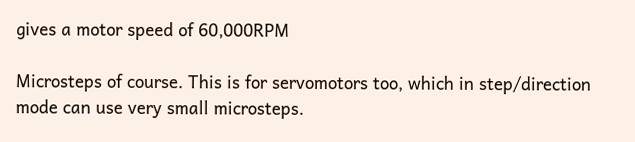gives a motor speed of 60,000RPM

Microsteps of course. This is for servomotors too, which in step/direction mode can use very small microsteps.